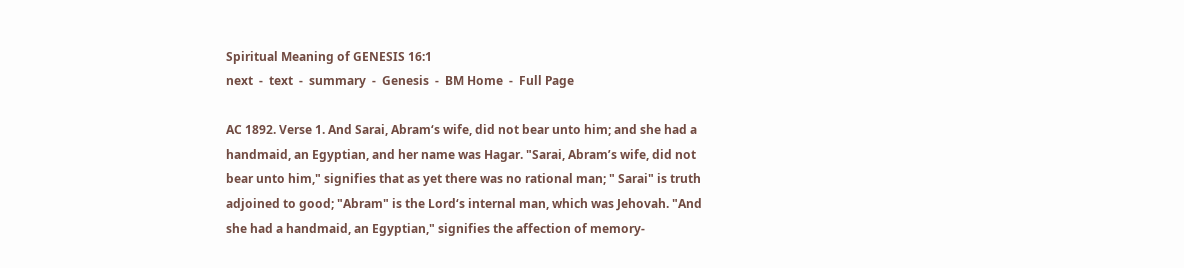Spiritual Meaning of GENESIS 16:1
next  -  text  -  summary  -  Genesis  -  BM Home  -  Full Page

AC 1892. Verse 1. And Sarai, Abram‘s wife, did not bear unto him; and she had a handmaid, an Egyptian, and her name was Hagar. "Sarai, Abram’s wife, did not bear unto him," signifies that as yet there was no rational man; " Sarai" is truth adjoined to good; "Abram" is the Lord‘s internal man, which was Jehovah. "And she had a handmaid, an Egyptian," signifies the affection of memory-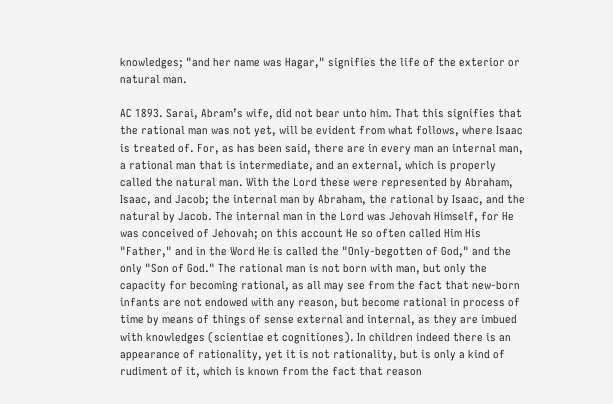knowledges; "and her name was Hagar," signifies the life of the exterior or natural man.

AC 1893. Sarai, Abram’s wife, did not bear unto him. That this signifies that the rational man was not yet, will be evident from what follows, where Isaac is treated of. For, as has been said, there are in every man an internal man, a rational man that is intermediate, and an external, which is properly called the natural man. With the Lord these were represented by Abraham, Isaac, and Jacob; the internal man by Abraham, the rational by Isaac, and the natural by Jacob. The internal man in the Lord was Jehovah Himself, for He was conceived of Jehovah; on this account He so often called Him His "Father," and in the Word He is called the "Only-begotten of God," and the only "Son of God." The rational man is not born with man, but only the capacity for becoming rational, as all may see from the fact that new-born infants are not endowed with any reason, but become rational in process of time by means of things of sense external and internal, as they are imbued with knowledges (scientiae et cognitiones). In children indeed there is an appearance of rationality, yet it is not rationality, but is only a kind of rudiment of it, which is known from the fact that reason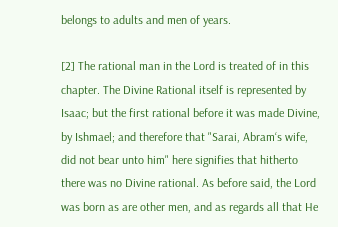belongs to adults and men of years.

[2] The rational man in the Lord is treated of in this chapter. The Divine Rational itself is represented by Isaac; but the first rational before it was made Divine, by Ishmael; and therefore that "Sarai, Abram‘s wife, did not bear unto him" here signifies that hitherto there was no Divine rational. As before said, the Lord was born as are other men, and as regards all that He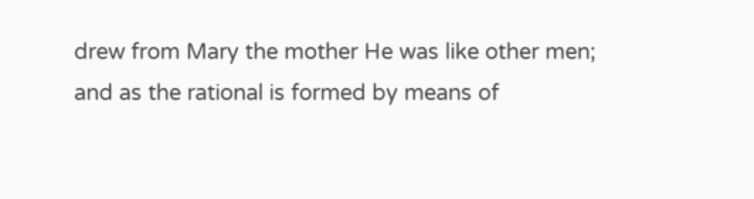drew from Mary the mother He was like other men; and as the rational is formed by means of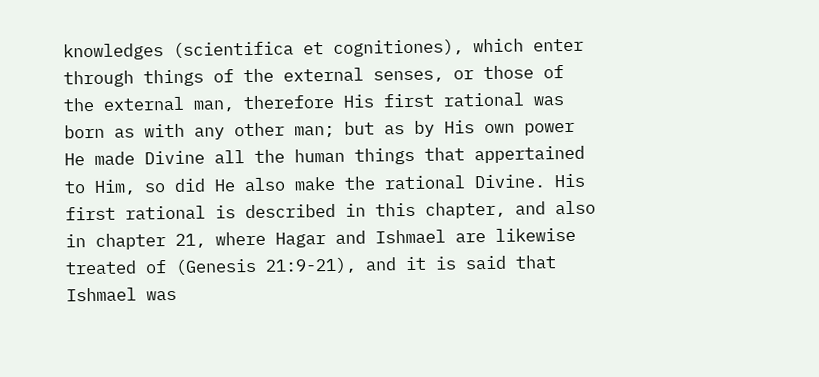knowledges (scientifica et cognitiones), which enter through things of the external senses, or those of the external man, therefore His first rational was born as with any other man; but as by His own power He made Divine all the human things that appertained to Him, so did He also make the rational Divine. His first rational is described in this chapter, and also in chapter 21, where Hagar and Ishmael are likewise treated of (Genesis 21:9-21), and it is said that Ishmael was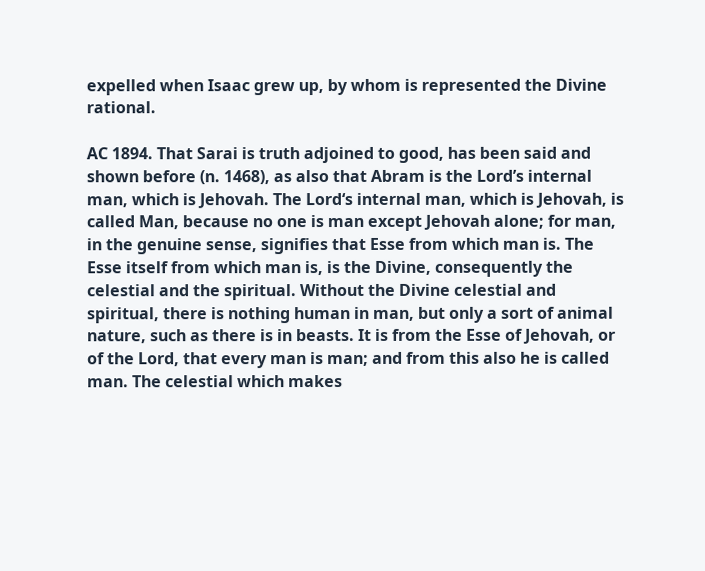expelled when Isaac grew up, by whom is represented the Divine rational.

AC 1894. That Sarai is truth adjoined to good, has been said and shown before (n. 1468), as also that Abram is the Lord’s internal man, which is Jehovah. The Lord‘s internal man, which is Jehovah, is called Man, because no one is man except Jehovah alone; for man, in the genuine sense, signifies that Esse from which man is. The Esse itself from which man is, is the Divine, consequently the celestial and the spiritual. Without the Divine celestial and spiritual, there is nothing human in man, but only a sort of animal nature, such as there is in beasts. It is from the Esse of Jehovah, or of the Lord, that every man is man; and from this also he is called man. The celestial which makes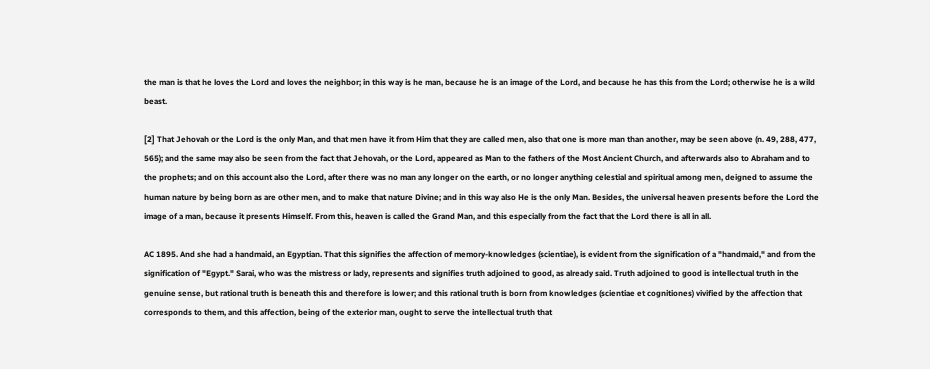the man is that he loves the Lord and loves the neighbor; in this way is he man, because he is an image of the Lord, and because he has this from the Lord; otherwise he is a wild beast.

[2] That Jehovah or the Lord is the only Man, and that men have it from Him that they are called men, also that one is more man than another, may be seen above (n. 49, 288, 477, 565); and the same may also be seen from the fact that Jehovah, or the Lord, appeared as Man to the fathers of the Most Ancient Church, and afterwards also to Abraham and to the prophets; and on this account also the Lord, after there was no man any longer on the earth, or no longer anything celestial and spiritual among men, deigned to assume the human nature by being born as are other men, and to make that nature Divine; and in this way also He is the only Man. Besides, the universal heaven presents before the Lord the image of a man, because it presents Himself. From this, heaven is called the Grand Man, and this especially from the fact that the Lord there is all in all.

AC 1895. And she had a handmaid, an Egyptian. That this signifies the affection of memory-knowledges (scientiae), is evident from the signification of a "handmaid," and from the signification of "Egypt." Sarai, who was the mistress or lady, represents and signifies truth adjoined to good, as already said. Truth adjoined to good is intellectual truth in the genuine sense, but rational truth is beneath this and therefore is lower; and this rational truth is born from knowledges (scientiae et cognitiones) vivified by the affection that corresponds to them, and this affection, being of the exterior man, ought to serve the intellectual truth that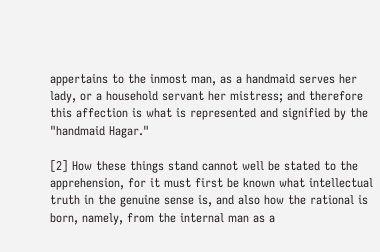appertains to the inmost man, as a handmaid serves her lady, or a household servant her mistress; and therefore this affection is what is represented and signified by the "handmaid Hagar."

[2] How these things stand cannot well be stated to the apprehension, for it must first be known what intellectual truth in the genuine sense is, and also how the rational is born, namely, from the internal man as a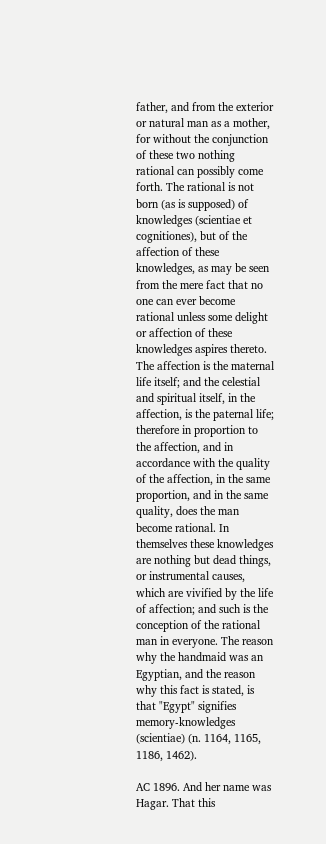father, and from the exterior or natural man as a mother, for without the conjunction of these two nothing rational can possibly come forth. The rational is not born (as is supposed) of knowledges (scientiae et cognitiones), but of the affection of these knowledges, as may be seen from the mere fact that no one can ever become rational unless some delight or affection of these knowledges aspires thereto. The affection is the maternal life itself; and the celestial and spiritual itself, in the affection, is the paternal life; therefore in proportion to the affection, and in accordance with the quality of the affection, in the same proportion, and in the same quality, does the man become rational. In themselves these knowledges are nothing but dead things, or instrumental causes, which are vivified by the life of affection; and such is the conception of the rational man in everyone. The reason why the handmaid was an Egyptian, and the reason why this fact is stated, is that "Egypt" signifies memory-knowledges (scientiae) (n. 1164, 1165, 1186, 1462).

AC 1896. And her name was Hagar. That this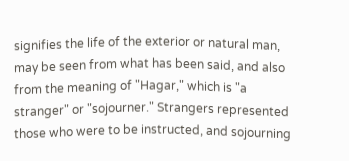signifies the life of the exterior or natural man, may be seen from what has been said, and also from the meaning of "Hagar," which is "a stranger" or "sojourner." Strangers represented those who were to be instructed, and sojourning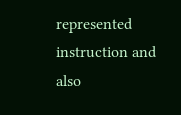represented instruction and also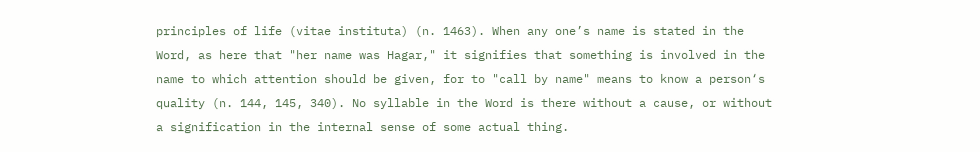principles of life (vitae instituta) (n. 1463). When any one’s name is stated in the Word, as here that "her name was Hagar," it signifies that something is involved in the name to which attention should be given, for to "call by name" means to know a person‘s quality (n. 144, 145, 340). No syllable in the Word is there without a cause, or without a signification in the internal sense of some actual thing.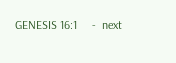GENESIS 16:1     -  next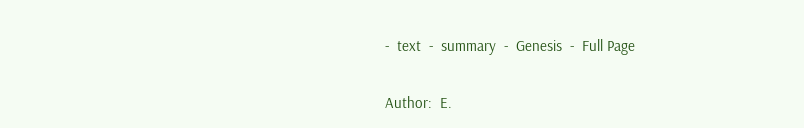-  text  -  summary  -  Genesis  -  Full Page

Author:  E.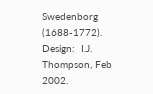Swedenborg (1688-1772). Design:  I.J. Thompson, Feb 2002.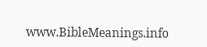www.BibleMeanings.info